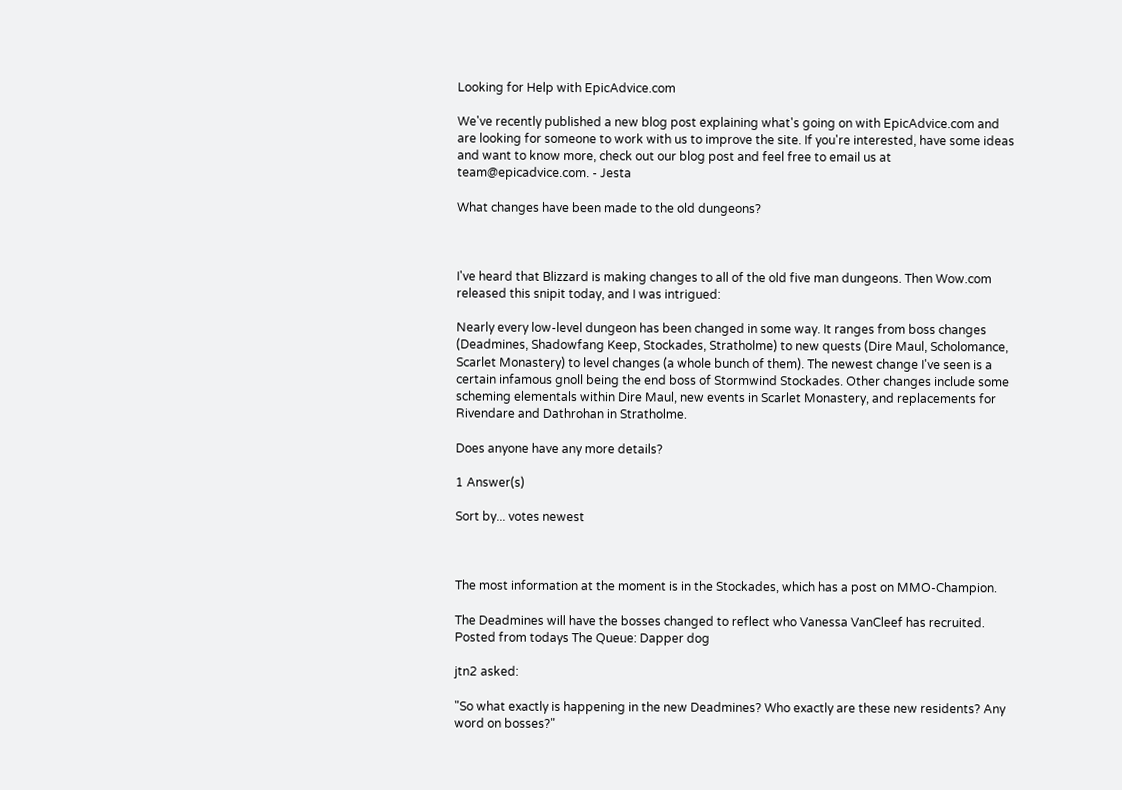Looking for Help with EpicAdvice.com

We've recently published a new blog post explaining what's going on with EpicAdvice.com and are looking for someone to work with us to improve the site. If you're interested, have some ideas and want to know more, check out our blog post and feel free to email us at team@epicadvice.com. - Jesta

What changes have been made to the old dungeons?



I've heard that Blizzard is making changes to all of the old five man dungeons. Then Wow.com released this snipit today, and I was intrigued:

Nearly every low-level dungeon has been changed in some way. It ranges from boss changes (Deadmines, Shadowfang Keep, Stockades, Stratholme) to new quests (Dire Maul, Scholomance, Scarlet Monastery) to level changes (a whole bunch of them). The newest change I've seen is a certain infamous gnoll being the end boss of Stormwind Stockades. Other changes include some scheming elementals within Dire Maul, new events in Scarlet Monastery, and replacements for Rivendare and Dathrohan in Stratholme.

Does anyone have any more details?

1 Answer(s)

Sort by... votes newest



The most information at the moment is in the Stockades, which has a post on MMO-Champion.

The Deadmines will have the bosses changed to reflect who Vanessa VanCleef has recruited. Posted from todays The Queue: Dapper dog

jtn2 asked:

"So what exactly is happening in the new Deadmines? Who exactly are these new residents? Any word on bosses?"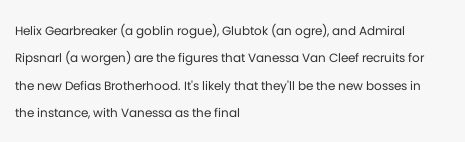Helix Gearbreaker (a goblin rogue), Glubtok (an ogre), and Admiral Ripsnarl (a worgen) are the figures that Vanessa Van Cleef recruits for the new Defias Brotherhood. It's likely that they'll be the new bosses in the instance, with Vanessa as the final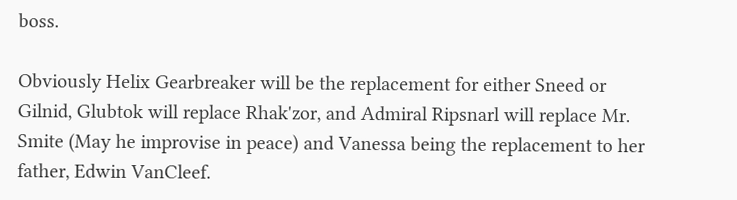boss.

Obviously Helix Gearbreaker will be the replacement for either Sneed or Gilnid, Glubtok will replace Rhak'zor, and Admiral Ripsnarl will replace Mr. Smite (May he improvise in peace) and Vanessa being the replacement to her father, Edwin VanCleef.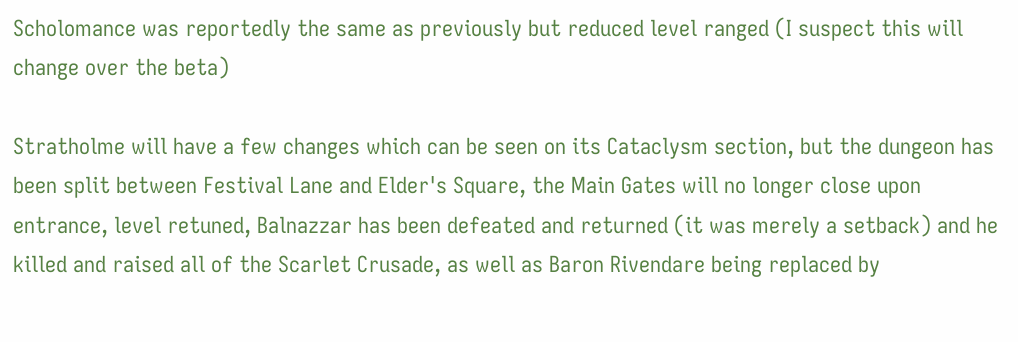Scholomance was reportedly the same as previously but reduced level ranged (I suspect this will change over the beta)

Stratholme will have a few changes which can be seen on its Cataclysm section, but the dungeon has been split between Festival Lane and Elder's Square, the Main Gates will no longer close upon entrance, level retuned, Balnazzar has been defeated and returned (it was merely a setback) and he killed and raised all of the Scarlet Crusade, as well as Baron Rivendare being replaced by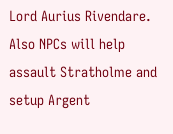Lord Aurius Rivendare. Also NPCs will help assault Stratholme and setup Argent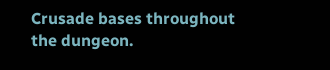Crusade bases throughout the dungeon.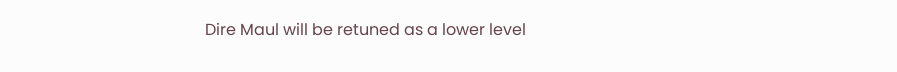Dire Maul will be retuned as a lower level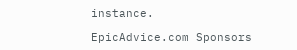instance.

EpicAdvice.com Sponsors